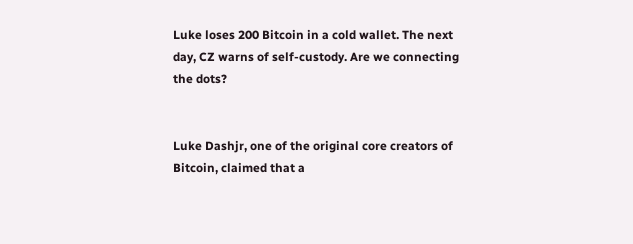Luke loses 200 Bitcoin in a cold wallet. The next day, CZ warns of self-custody. Are we connecting the dots?


Luke Dashjr, one of the original core creators of Bitcoin, claimed that a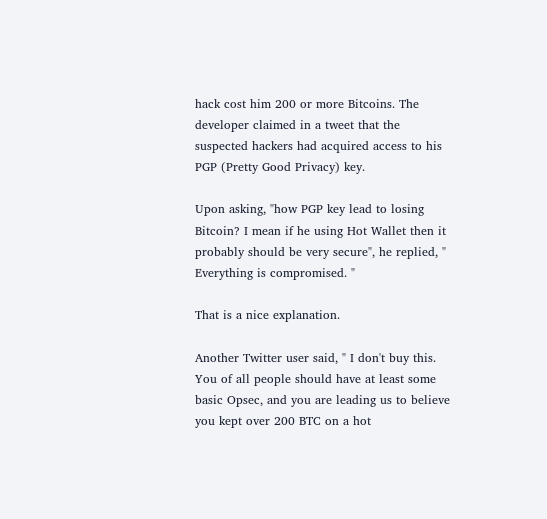hack cost him 200 or more Bitcoins. The developer claimed in a tweet that the suspected hackers had acquired access to his PGP (Pretty Good Privacy) key.

Upon asking, "how PGP key lead to losing Bitcoin? I mean if he using Hot Wallet then it probably should be very secure", he replied, " Everything is compromised. "

That is a nice explanation.

Another Twitter user said, " I don't buy this. You of all people should have at least some basic Opsec, and you are leading us to believe you kept over 200 BTC on a hot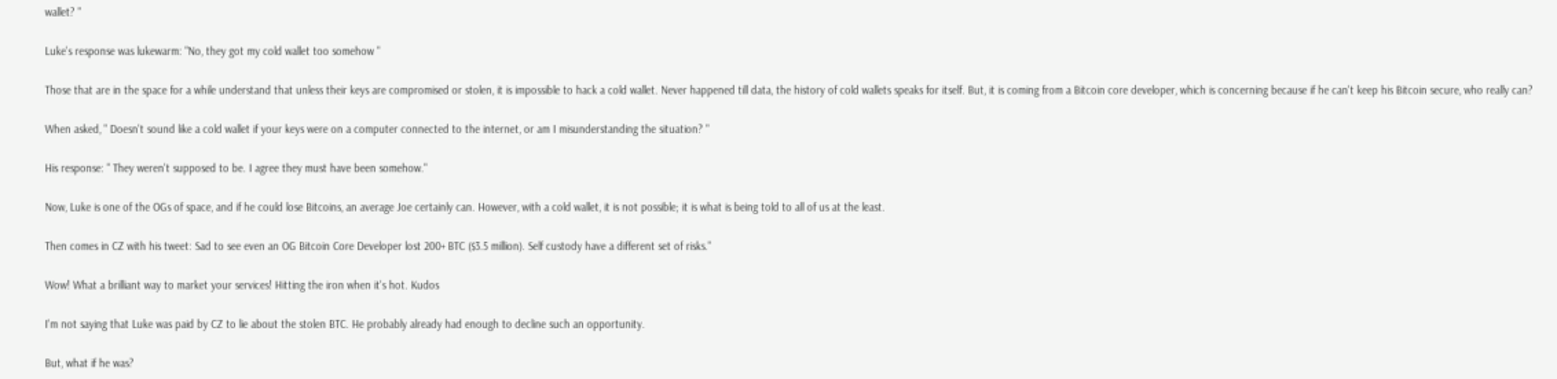wallet? "

Luke's response was lukewarm: "No, they got my cold wallet too somehow "

Those that are in the space for a while understand that unless their keys are compromised or stolen, it is impossible to hack a cold wallet. Never happened till data, the history of cold wallets speaks for itself. But, it is coming from a Bitcoin core developer, which is concerning because if he can't keep his Bitcoin secure, who really can?

When asked, " Doesn't sound like a cold wallet if your keys were on a computer connected to the internet, or am I misunderstanding the situation? "

His response: " They weren't supposed to be. I agree they must have been somehow."

Now, Luke is one of the OGs of space, and if he could lose Bitcoins, an average Joe certainly can. However, with a cold wallet, it is not possible; it is what is being told to all of us at the least.

Then comes in CZ with his tweet: Sad to see even an OG Bitcoin Core Developer lost 200+ BTC ($3.5 million). Self custody have a different set of risks."

Wow! What a brilliant way to market your services! Hitting the iron when it's hot. Kudos

I'm not saying that Luke was paid by CZ to lie about the stolen BTC. He probably already had enough to decline such an opportunity.

But, what if he was?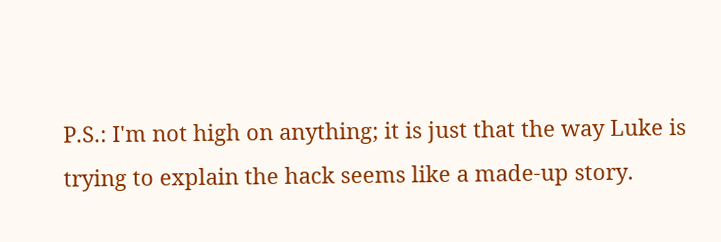P.S.: I'm not high on anything; it is just that the way Luke is trying to explain the hack seems like a made-up story.